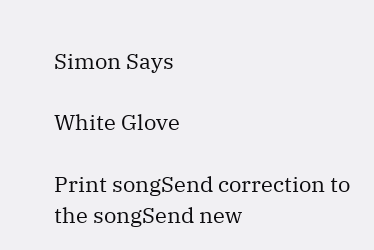Simon Says

White Glove

Print songSend correction to the songSend new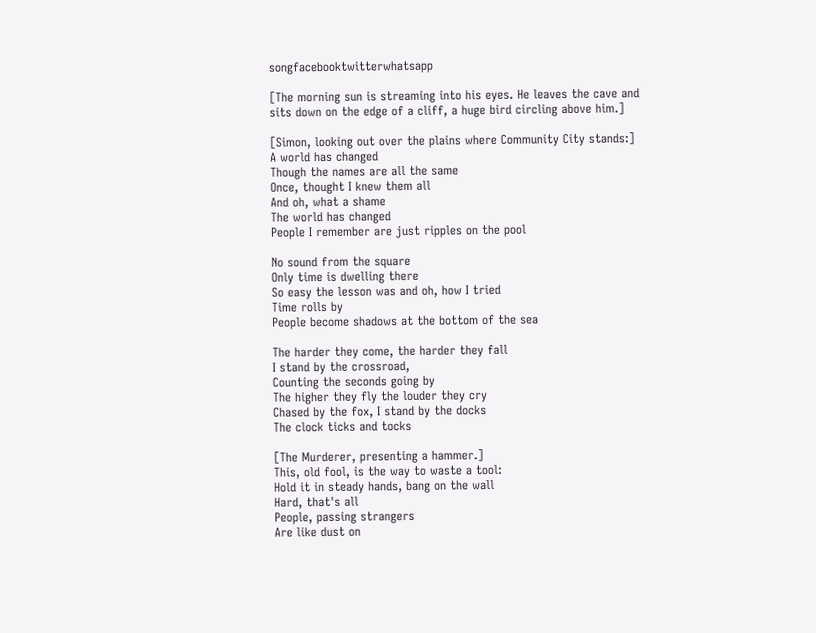songfacebooktwitterwhatsapp

[The morning sun is streaming into his eyes. He leaves the cave and sits down on the edge of a cliff, a huge bird circling above him.]

[Simon, looking out over the plains where Community City stands:]
A world has changed
Though the names are all the same
Once, thought I knew them all
And oh, what a shame
The world has changed
People I remember are just ripples on the pool

No sound from the square
Only time is dwelling there
So easy the lesson was and oh, how I tried
Time rolls by
People become shadows at the bottom of the sea

The harder they come, the harder they fall
I stand by the crossroad,
Counting the seconds going by
The higher they fly the louder they cry
Chased by the fox, I stand by the docks
The clock ticks and tocks

[The Murderer, presenting a hammer.]
This, old fool, is the way to waste a tool:
Hold it in steady hands, bang on the wall
Hard, that's all
People, passing strangers
Are like dust on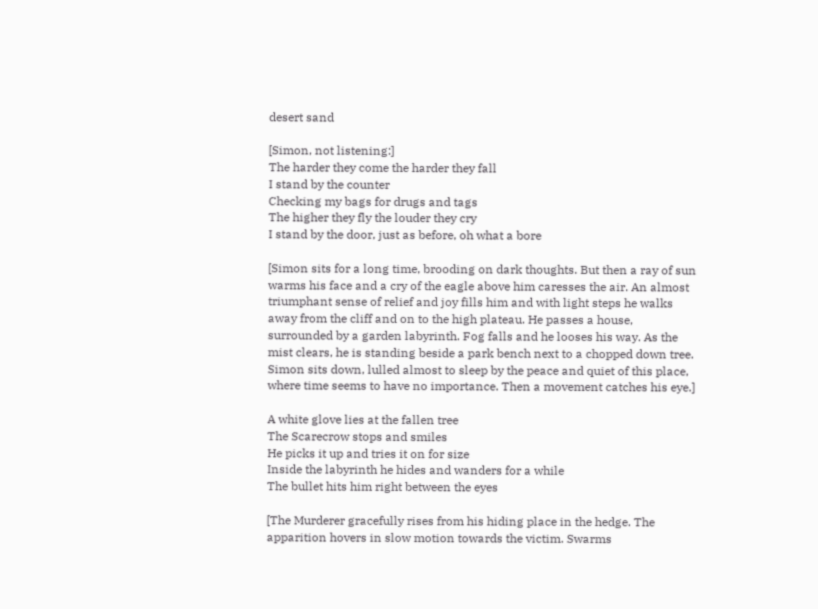desert sand

[Simon, not listening:]
The harder they come the harder they fall
I stand by the counter
Checking my bags for drugs and tags
The higher they fly the louder they cry
I stand by the door, just as before, oh what a bore

[Simon sits for a long time, brooding on dark thoughts. But then a ray of sun warms his face and a cry of the eagle above him caresses the air. An almost triumphant sense of relief and joy fills him and with light steps he walks away from the cliff and on to the high plateau. He passes a house, surrounded by a garden labyrinth. Fog falls and he looses his way. As the mist clears, he is standing beside a park bench next to a chopped down tree. Simon sits down, lulled almost to sleep by the peace and quiet of this place, where time seems to have no importance. Then a movement catches his eye.]

A white glove lies at the fallen tree
The Scarecrow stops and smiles
He picks it up and tries it on for size
Inside the labyrinth he hides and wanders for a while
The bullet hits him right between the eyes

[The Murderer gracefully rises from his hiding place in the hedge. The apparition hovers in slow motion towards the victim. Swarms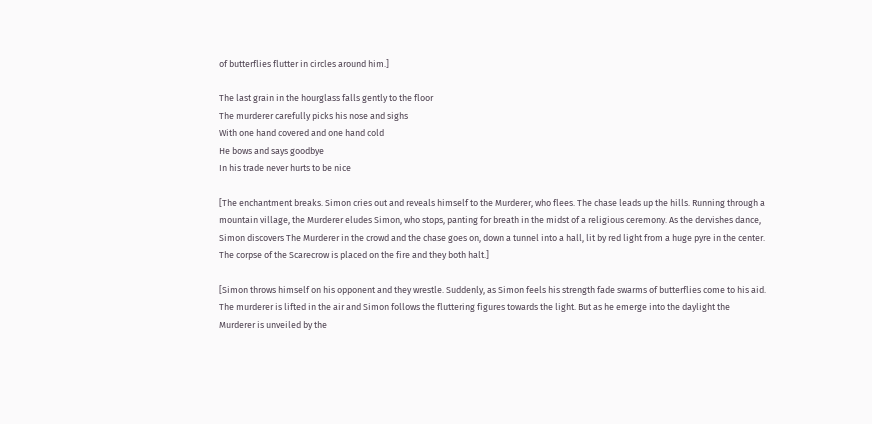of butterflies flutter in circles around him.]

The last grain in the hourglass falls gently to the floor
The murderer carefully picks his nose and sighs
With one hand covered and one hand cold
He bows and says goodbye
In his trade never hurts to be nice

[The enchantment breaks. Simon cries out and reveals himself to the Murderer, who flees. The chase leads up the hills. Running through a mountain village, the Murderer eludes Simon, who stops, panting for breath in the midst of a religious ceremony. As the dervishes dance, Simon discovers The Murderer in the crowd and the chase goes on, down a tunnel into a hall, lit by red light from a huge pyre in the center. The corpse of the Scarecrow is placed on the fire and they both halt.]

[Simon throws himself on his opponent and they wrestle. Suddenly, as Simon feels his strength fade swarms of butterflies come to his aid. The murderer is lifted in the air and Simon follows the fluttering figures towards the light. But as he emerge into the daylight the Murderer is unveiled by the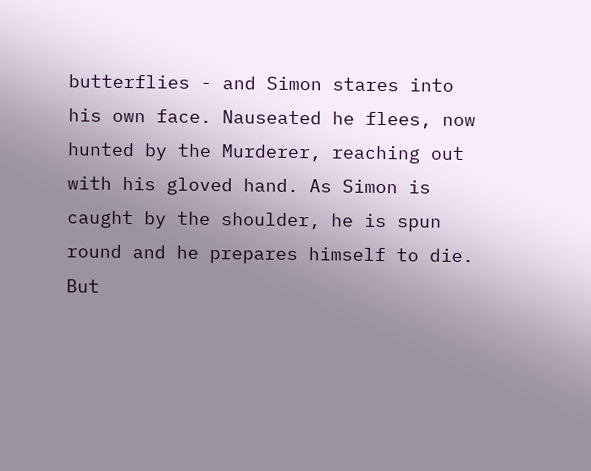butterflies - and Simon stares into his own face. Nauseated he flees, now hunted by the Murderer, reaching out with his gloved hand. As Simon is caught by the shoulder, he is spun round and he prepares himself to die. But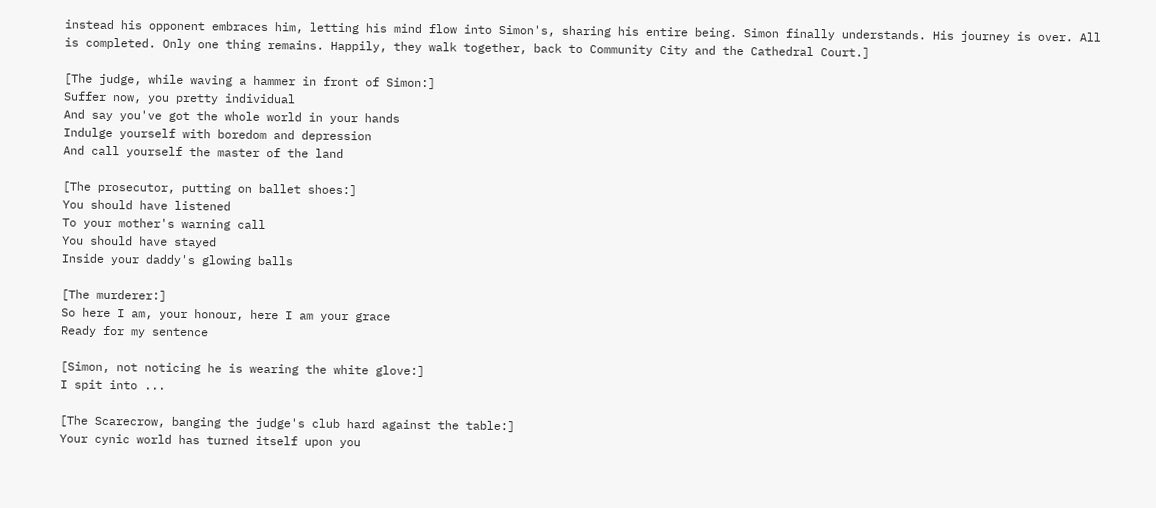instead his opponent embraces him, letting his mind flow into Simon's, sharing his entire being. Simon finally understands. His journey is over. All is completed. Only one thing remains. Happily, they walk together, back to Community City and the Cathedral Court.]

[The judge, while waving a hammer in front of Simon:]
Suffer now, you pretty individual
And say you've got the whole world in your hands
Indulge yourself with boredom and depression
And call yourself the master of the land

[The prosecutor, putting on ballet shoes:]
You should have listened
To your mother's warning call
You should have stayed
Inside your daddy's glowing balls

[The murderer:]
So here I am, your honour, here I am your grace
Ready for my sentence

[Simon, not noticing he is wearing the white glove:]
I spit into ...

[The Scarecrow, banging the judge's club hard against the table:]
Your cynic world has turned itself upon you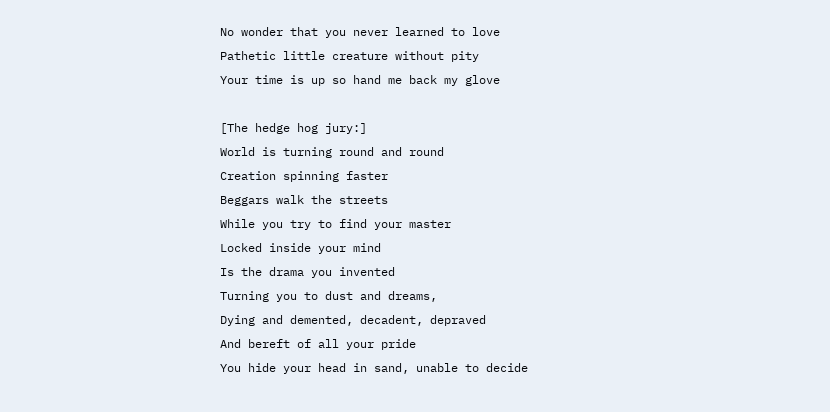No wonder that you never learned to love
Pathetic little creature without pity
Your time is up so hand me back my glove

[The hedge hog jury:]
World is turning round and round
Creation spinning faster
Beggars walk the streets
While you try to find your master
Locked inside your mind
Is the drama you invented
Turning you to dust and dreams,
Dying and demented, decadent, depraved
And bereft of all your pride
You hide your head in sand, unable to decide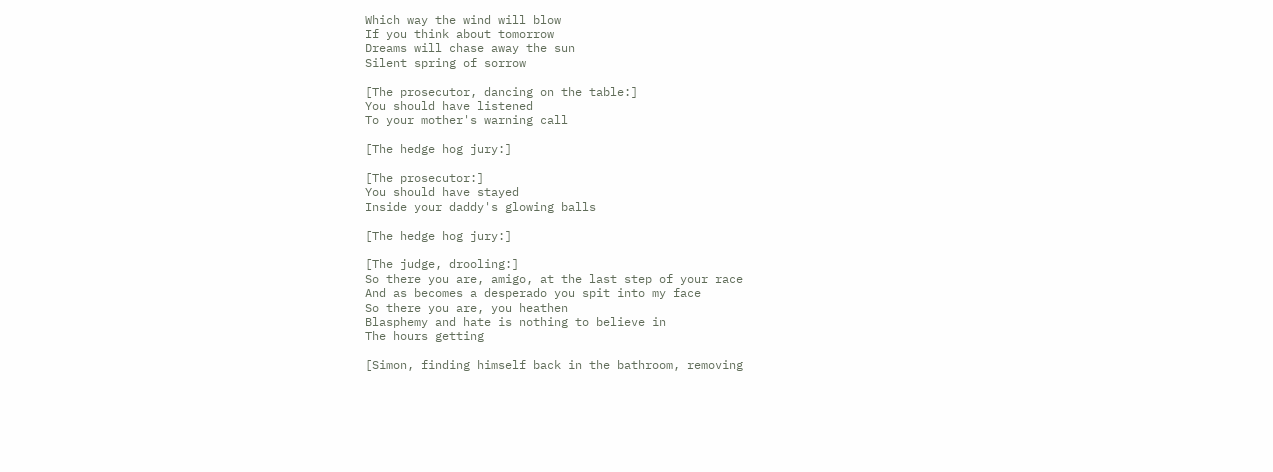Which way the wind will blow
If you think about tomorrow
Dreams will chase away the sun
Silent spring of sorrow

[The prosecutor, dancing on the table:]
You should have listened
To your mother's warning call

[The hedge hog jury:]

[The prosecutor:]
You should have stayed
Inside your daddy's glowing balls

[The hedge hog jury:]

[The judge, drooling:]
So there you are, amigo, at the last step of your race
And as becomes a desperado you spit into my face
So there you are, you heathen
Blasphemy and hate is nothing to believe in
The hours getting

[Simon, finding himself back in the bathroom, removing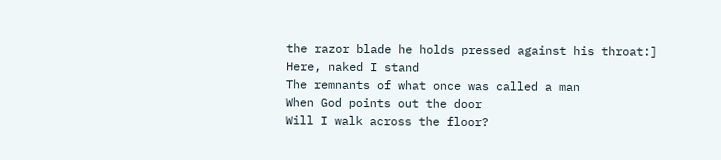the razor blade he holds pressed against his throat:]
Here, naked I stand
The remnants of what once was called a man
When God points out the door
Will I walk across the floor?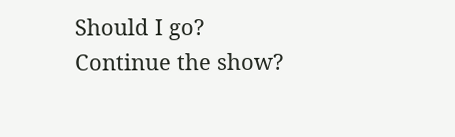Should I go? Continue the show?